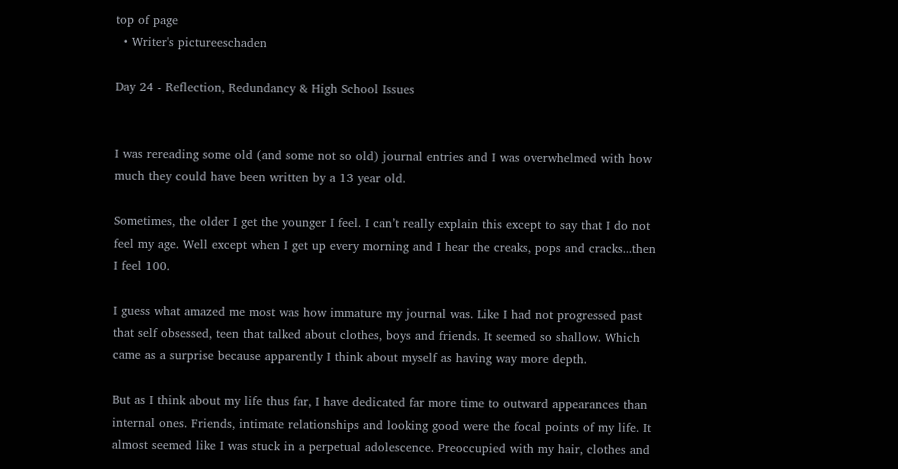top of page
  • Writer's pictureeschaden

Day 24 - Reflection, Redundancy & High School Issues


I was rereading some old (and some not so old) journal entries and I was overwhelmed with how much they could have been written by a 13 year old.

Sometimes, the older I get the younger I feel. I can’t really explain this except to say that I do not feel my age. Well except when I get up every morning and I hear the creaks, pops and cracks...then I feel 100.

I guess what amazed me most was how immature my journal was. Like I had not progressed past that self obsessed, teen that talked about clothes, boys and friends. It seemed so shallow. Which came as a surprise because apparently I think about myself as having way more depth.

But as I think about my life thus far, I have dedicated far more time to outward appearances than internal ones. Friends, intimate relationships and looking good were the focal points of my life. It almost seemed like I was stuck in a perpetual adolescence. Preoccupied with my hair, clothes and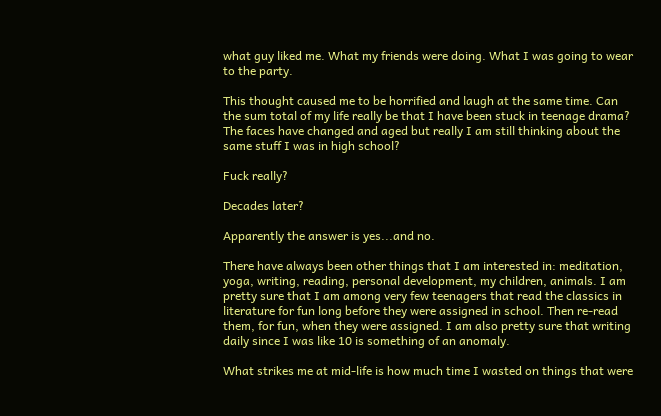what guy liked me. What my friends were doing. What I was going to wear to the party.

This thought caused me to be horrified and laugh at the same time. Can the sum total of my life really be that I have been stuck in teenage drama? The faces have changed and aged but really I am still thinking about the same stuff I was in high school?

Fuck really?

Decades later?

Apparently the answer is yes...and no.

There have always been other things that I am interested in: meditation, yoga, writing, reading, personal development, my children, animals. I am pretty sure that I am among very few teenagers that read the classics in literature for fun long before they were assigned in school. Then re-read them, for fun, when they were assigned. I am also pretty sure that writing daily since I was like 10 is something of an anomaly.

What strikes me at mid-life is how much time I wasted on things that were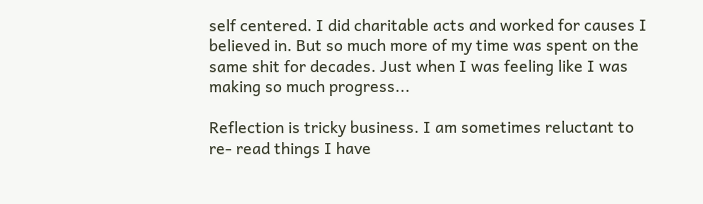self centered. I did charitable acts and worked for causes I believed in. But so much more of my time was spent on the same shit for decades. Just when I was feeling like I was making so much progress...

Reflection is tricky business. I am sometimes reluctant to re- read things I have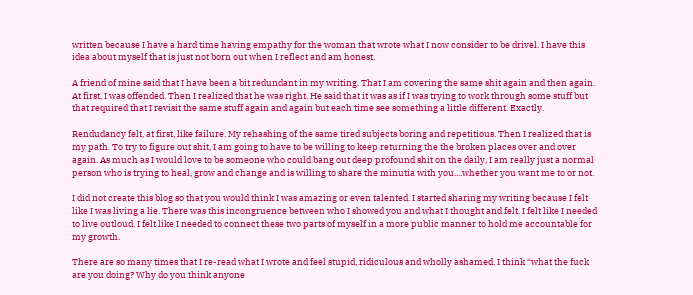written because I have a hard time having empathy for the woman that wrote what I now consider to be drivel. I have this idea about myself that is just not born out when I reflect and am honest.

A friend of mine said that I have been a bit redundant in my writing. That I am covering the same shit again and then again. At first, I was offended. Then I realized that he was right. He said that it was as if I was trying to work through some stuff but that required that I revisit the same stuff again and again but each time see something a little different. Exactly.

Rendudancy felt, at first, like failure. My rehashing of the same tired subjects boring and repetitious. Then I realized that is my path. To try to figure out shit, I am going to have to be willing to keep returning the the broken places over and over again. As much as I would love to be someone who could bang out deep profound shit on the daily, I am really just a normal person who is trying to heal, grow and change and is willing to share the minutia with you....whether you want me to or not.

I did not create this blog so that you would think I was amazing or even talented. I started sharing my writing because I felt like I was living a lie. There was this incongruence between who I showed you and what I thought and felt. I felt like I needed to live outloud. I felt like I needed to connect these two parts of myself in a more public manner to hold me accountable for my growth.

There are so many times that I re-read what I wrote and feel stupid, ridiculous and wholly ashamed. I think “what the fuck are you doing? Why do you think anyone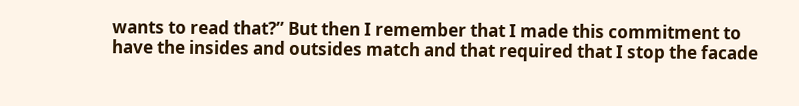wants to read that?” But then I remember that I made this commitment to have the insides and outsides match and that required that I stop the facade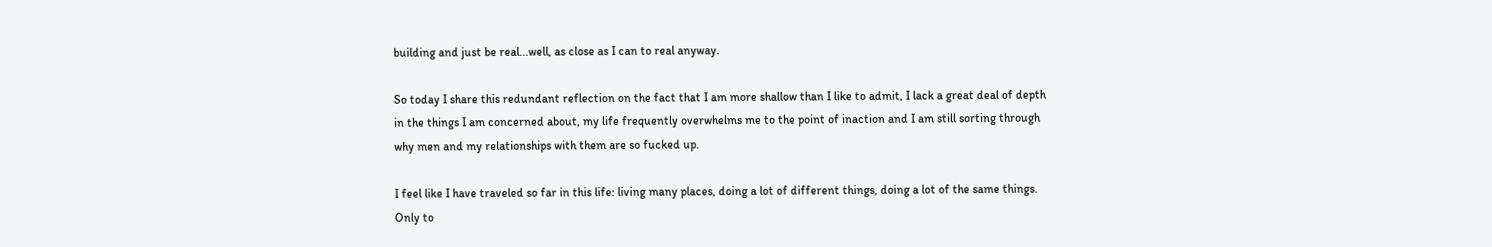building and just be real...well, as close as I can to real anyway.

So today I share this redundant reflection on the fact that I am more shallow than I like to admit, I lack a great deal of depth in the things I am concerned about, my life frequently overwhelms me to the point of inaction and I am still sorting through why men and my relationships with them are so fucked up.

I feel like I have traveled so far in this life: living many places, doing a lot of different things, doing a lot of the same things. Only to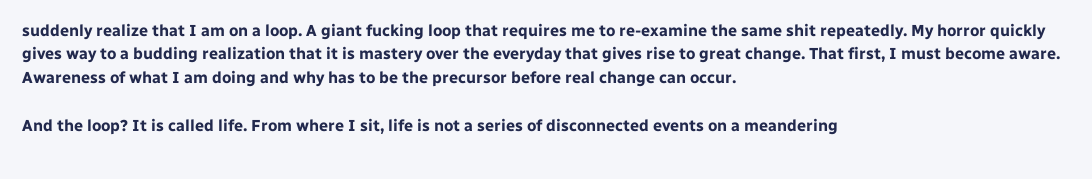suddenly realize that I am on a loop. A giant fucking loop that requires me to re-examine the same shit repeatedly. My horror quickly gives way to a budding realization that it is mastery over the everyday that gives rise to great change. That first, I must become aware. Awareness of what I am doing and why has to be the precursor before real change can occur.

And the loop? It is called life. From where I sit, life is not a series of disconnected events on a meandering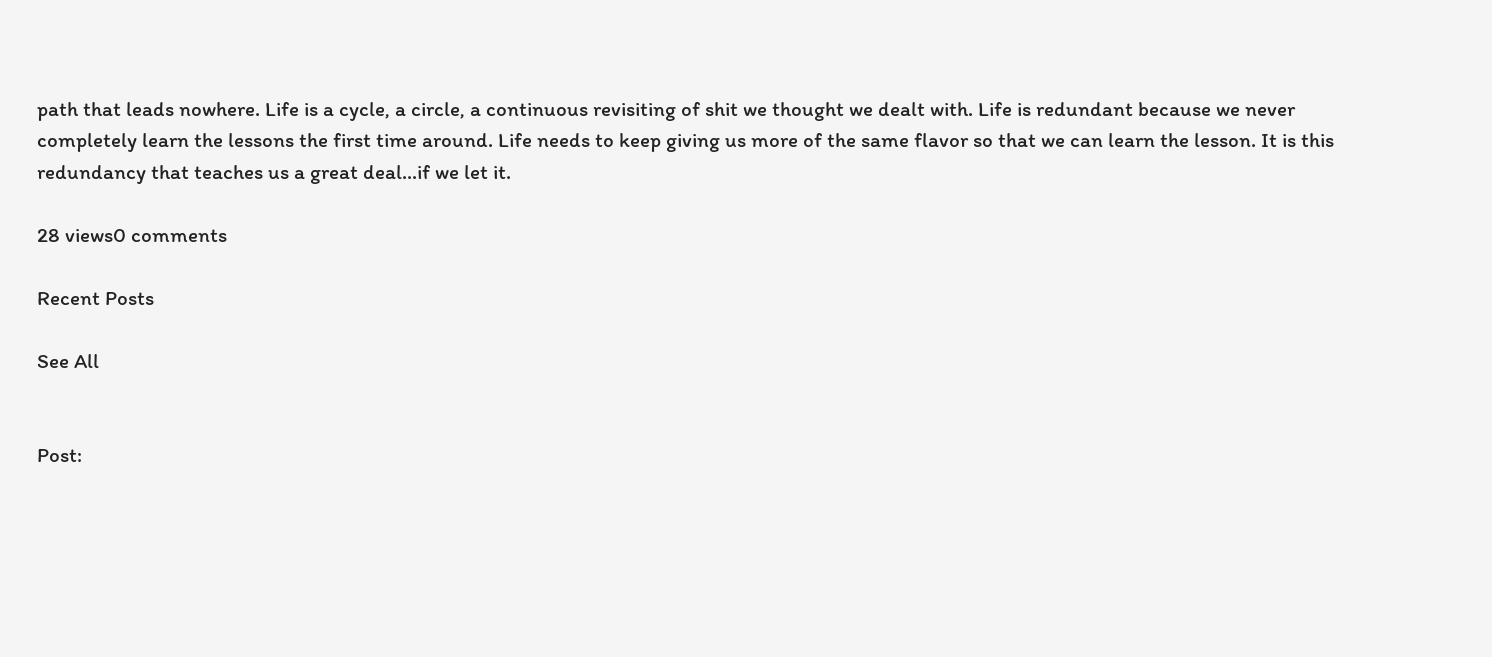path that leads nowhere. Life is a cycle, a circle, a continuous revisiting of shit we thought we dealt with. Life is redundant because we never completely learn the lessons the first time around. Life needs to keep giving us more of the same flavor so that we can learn the lesson. It is this redundancy that teaches us a great deal...if we let it.

28 views0 comments

Recent Posts

See All


Post: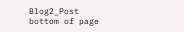Blog2_Post
bottom of page